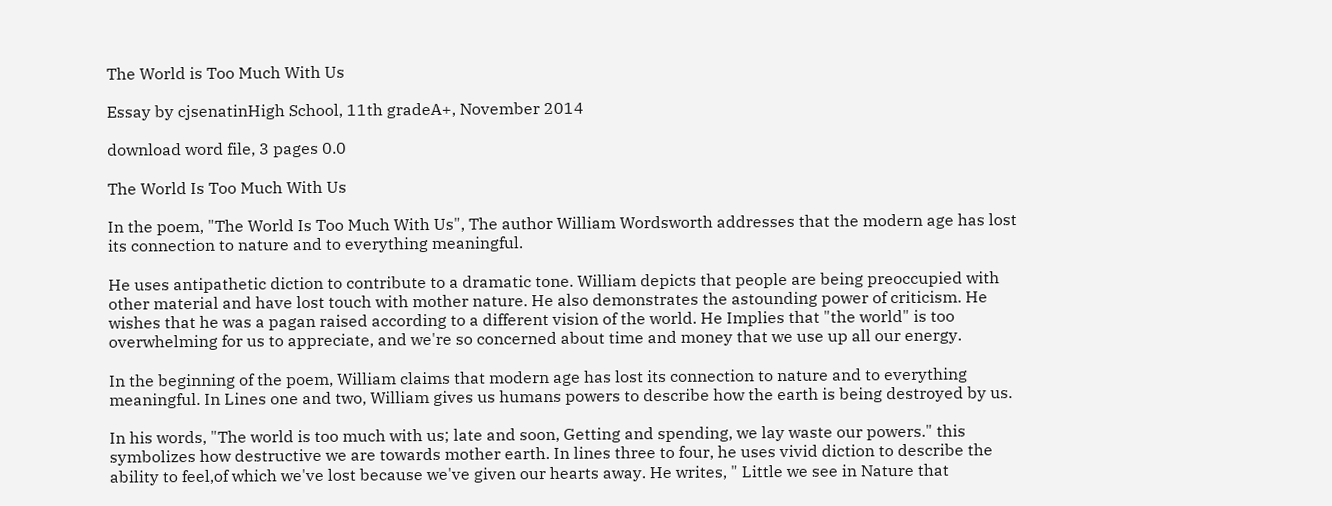The World is Too Much With Us

Essay by cjsenatinHigh School, 11th gradeA+, November 2014

download word file, 3 pages 0.0

The World Is Too Much With Us

In the poem, "The World Is Too Much With Us", The author William Wordsworth addresses that the modern age has lost its connection to nature and to everything meaningful.

He uses antipathetic diction to contribute to a dramatic tone. William depicts that people are being preoccupied with other material and have lost touch with mother nature. He also demonstrates the astounding power of criticism. He wishes that he was a pagan raised according to a different vision of the world. He Implies that "the world" is too overwhelming for us to appreciate, and we're so concerned about time and money that we use up all our energy.

In the beginning of the poem, William claims that modern age has lost its connection to nature and to everything meaningful. In Lines one and two, William gives us humans powers to describe how the earth is being destroyed by us.

In his words, "The world is too much with us; late and soon, Getting and spending, we lay waste our powers." this symbolizes how destructive we are towards mother earth. In lines three to four, he uses vivid diction to describe the ability to feel,of which we've lost because we've given our hearts away. He writes, " Little we see in Nature that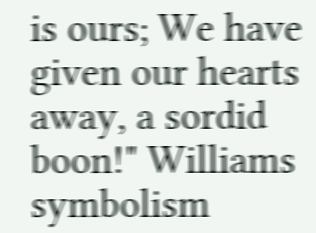is ours; We have given our hearts away, a sordid boon!" Williams symbolism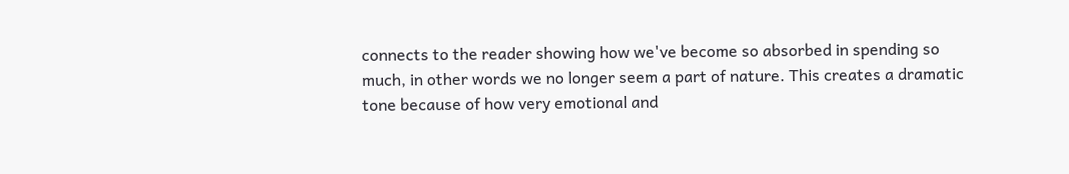connects to the reader showing how we've become so absorbed in spending so much, in other words we no longer seem a part of nature. This creates a dramatic tone because of how very emotional and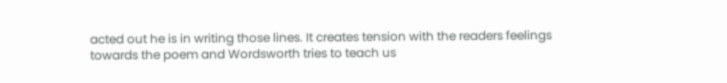acted out he is in writing those lines. It creates tension with the readers feelings towards the poem and Wordsworth tries to teach us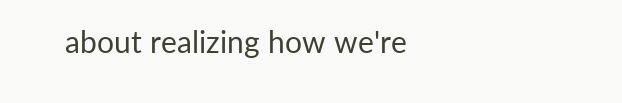about realizing how we're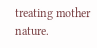treating mother nature.